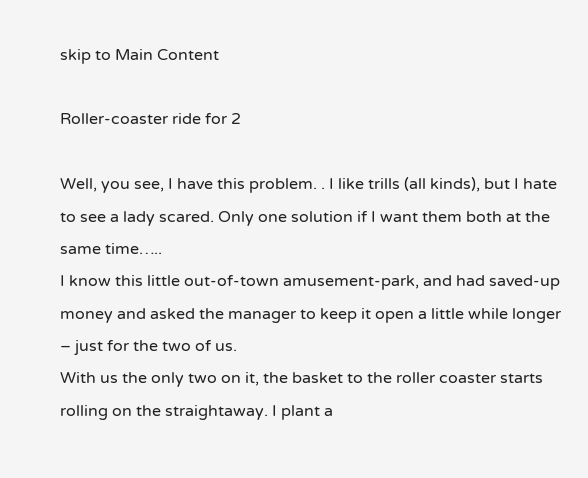skip to Main Content

Roller-coaster ride for 2

Well, you see, I have this problem. . I like trills (all kinds), but I hate to see a lady scared. Only one solution if I want them both at the same time…..
I know this little out-of-town amusement-park, and had saved-up money and asked the manager to keep it open a little while longer – just for the two of us.
With us the only two on it, the basket to the roller coaster starts rolling on the straightaway. I plant a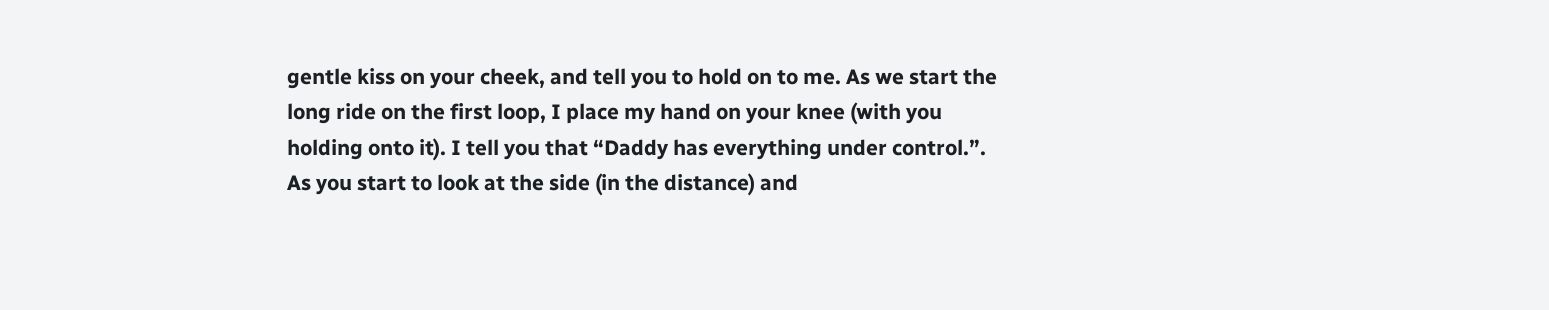gentle kiss on your cheek, and tell you to hold on to me. As we start the long ride on the first loop, I place my hand on your knee (with you holding onto it). I tell you that “Daddy has everything under control.”. As you start to look at the side (in the distance) and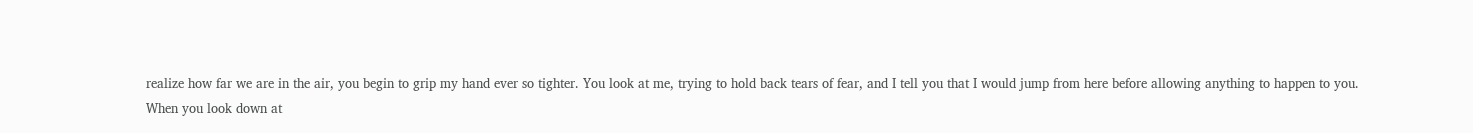realize how far we are in the air, you begin to grip my hand ever so tighter. You look at me, trying to hold back tears of fear, and I tell you that I would jump from here before allowing anything to happen to you.
When you look down at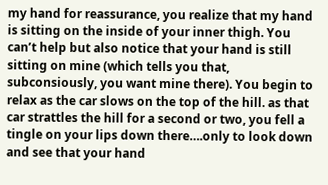my hand for reassurance, you realize that my hand is sitting on the inside of your inner thigh. You can’t help but also notice that your hand is still sitting on mine (which tells you that, subconsiously, you want mine there). You begin to relax as the car slows on the top of the hill. as that car strattles the hill for a second or two, you fell a tingle on your lips down there….only to look down and see that your hand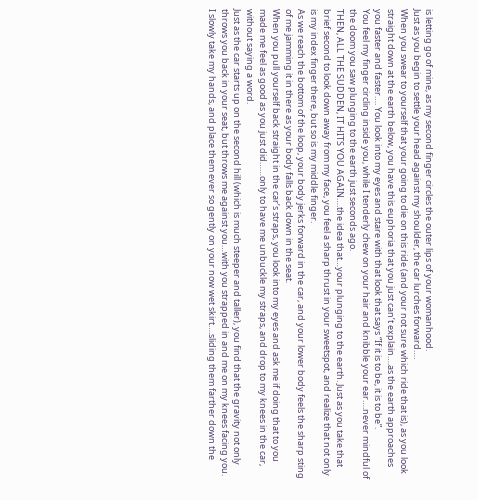is letting go of mine, as my second finger circles the outer lips of your womanhood.
Just as you begin to settle your head against my shoulder, the car lurches forward….
When you swear to yourself that your going to die on this ride (and your not sure which ride that is), as you look straight down at the earth below, you have this euphoria that you just can’t explain….as the earth approaches you faster and faster…. You look into my eyes and stare with that look that says “If it is to be, it is to be”.
You feel my finger circling inside you, while I tenderly chew on your hair and knibble your ear….never mindful of the doom you saw plunging to the earth just seconds ago.
THEN, ALL THE SUDDEN, IT HITS YOU AGAIN….the idea that…your plunging to the earth. Just as you take that brief second to look down away from my face, you feel a sharp thrust in your sweetspot, and realize that not only is my index finger there, but so is my middle finger.
As we reach the bottom of the loop, your body jerks forward in the car, and your lower body feels the sharp sting of me jamming it in there as your body falls back down in the seat.
When you pull yourself back straight in the car’s straps, you look into my eyes and ask me if doing that to you made me feel as good as you just did……only to have me unbuckle my straps, and drop to my knees in the car, without saying a word.
Just as the car starts up on the second hill (which is much steeper and taller), you find that the gravity not only throws you back in your seat, but throws me against you…with you strapped in and me on my knees facing you.
I slowly take my hands, and place them ever so gently on your now wet skirt….sliding them farther down the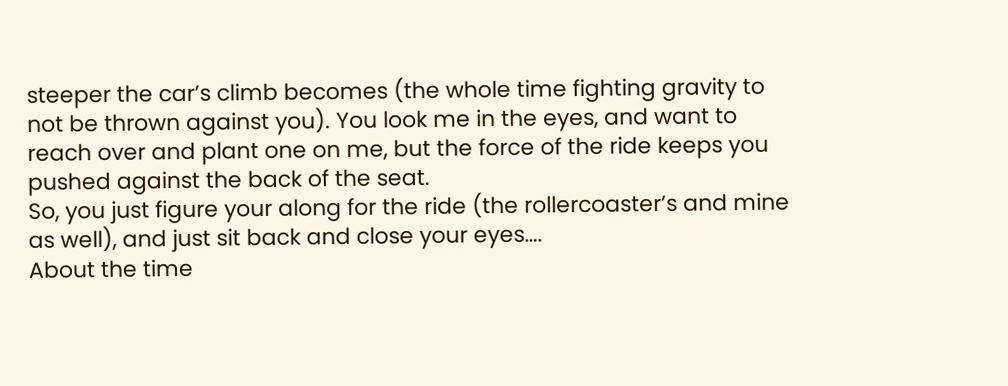steeper the car’s climb becomes (the whole time fighting gravity to not be thrown against you). You look me in the eyes, and want to reach over and plant one on me, but the force of the ride keeps you pushed against the back of the seat.
So, you just figure your along for the ride (the rollercoaster’s and mine as well), and just sit back and close your eyes….
About the time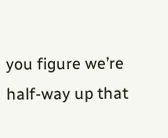you figure we’re half-way up that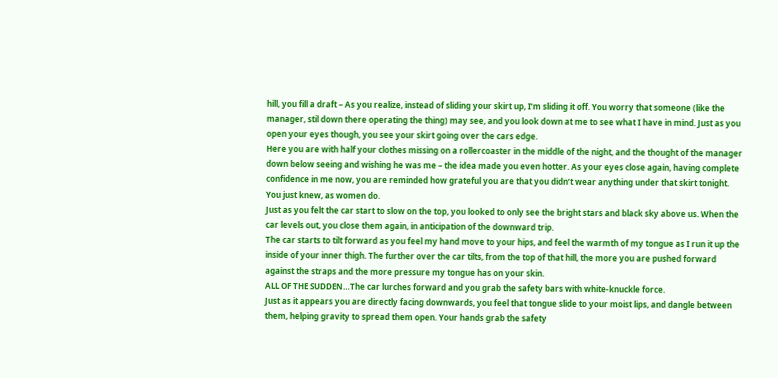hill, you fill a draft – As you realize, instead of sliding your skirt up, I’m sliding it off. You worry that someone (like the manager, stil down there operating the thing) may see, and you look down at me to see what I have in mind. Just as you open your eyes though, you see your skirt going over the cars edge.
Here you are with half your clothes missing on a rollercoaster in the middle of the night, and the thought of the manager down below seeing and wishing he was me – the idea made you even hotter. As your eyes close again, having complete confidence in me now, you are reminded how grateful you are that you didn’t wear anything under that skirt tonight. You just knew, as women do.
Just as you felt the car start to slow on the top, you looked to only see the bright stars and black sky above us. When the car levels out, you close them again, in anticipation of the downward trip.
The car starts to tilt forward as you feel my hand move to your hips, and feel the warmth of my tongue as I run it up the inside of your inner thigh. The further over the car tilts, from the top of that hill, the more you are pushed forward against the straps and the more pressure my tongue has on your skin.
ALL OF THE SUDDEN…The car lurches forward and you grab the safety bars with white-knuckle force.
Just as it appears you are directly facing downwards, you feel that tongue slide to your moist lips, and dangle between them, helping gravity to spread them open. Your hands grab the safety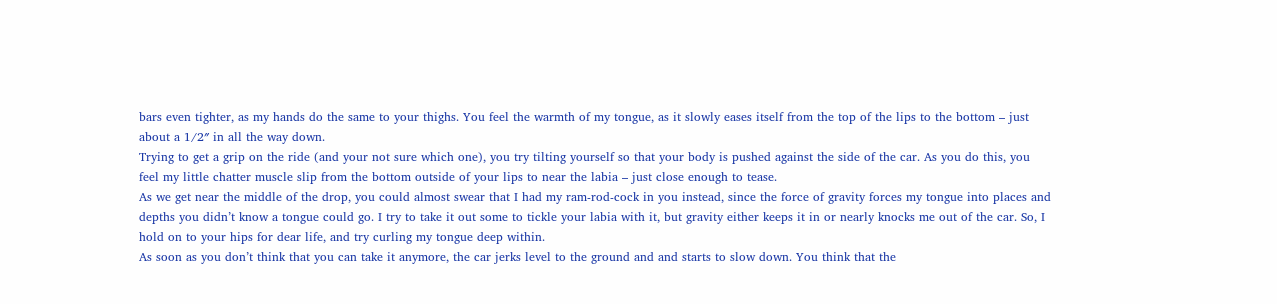bars even tighter, as my hands do the same to your thighs. You feel the warmth of my tongue, as it slowly eases itself from the top of the lips to the bottom – just about a 1/2″ in all the way down.
Trying to get a grip on the ride (and your not sure which one), you try tilting yourself so that your body is pushed against the side of the car. As you do this, you feel my little chatter muscle slip from the bottom outside of your lips to near the labia – just close enough to tease.
As we get near the middle of the drop, you could almost swear that I had my ram-rod-cock in you instead, since the force of gravity forces my tongue into places and depths you didn’t know a tongue could go. I try to take it out some to tickle your labia with it, but gravity either keeps it in or nearly knocks me out of the car. So, I hold on to your hips for dear life, and try curling my tongue deep within.
As soon as you don’t think that you can take it anymore, the car jerks level to the ground and and starts to slow down. You think that the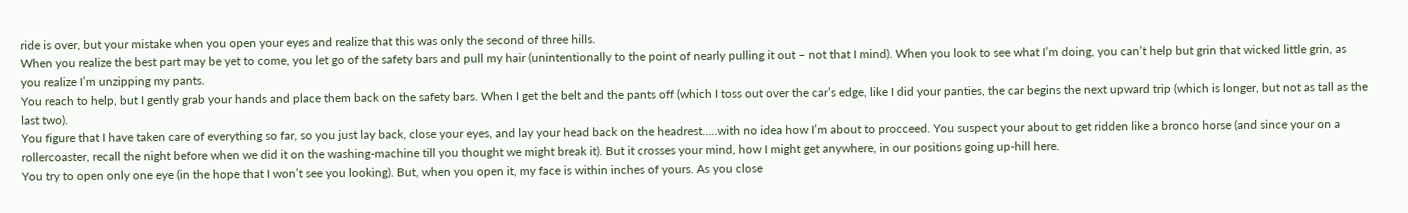ride is over, but your mistake when you open your eyes and realize that this was only the second of three hills.
When you realize the best part may be yet to come, you let go of the safety bars and pull my hair (unintentionally to the point of nearly pulling it out – not that I mind). When you look to see what I’m doing, you can’t help but grin that wicked little grin, as you realize I’m unzipping my pants.
You reach to help, but I gently grab your hands and place them back on the safety bars. When I get the belt and the pants off (which I toss out over the car’s edge, like I did your panties, the car begins the next upward trip (which is longer, but not as tall as the last two).
You figure that I have taken care of everything so far, so you just lay back, close your eyes, and lay your head back on the headrest…..with no idea how I’m about to procceed. You suspect your about to get ridden like a bronco horse (and since your on a rollercoaster, recall the night before when we did it on the washing-machine till you thought we might break it). But it crosses your mind, how I might get anywhere, in our positions going up-hill here.
You try to open only one eye (in the hope that I won’t see you looking). But, when you open it, my face is within inches of yours. As you close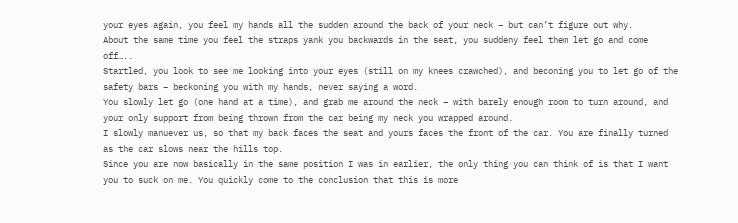your eyes again, you feel my hands all the sudden around the back of your neck – but can’t figure out why.
About the same time you feel the straps yank you backwards in the seat, you suddeny feel them let go and come off…..
Startled, you look to see me looking into your eyes (still on my knees crawched), and beconing you to let go of the safety bars – beckoning you with my hands, never saying a word.
You slowly let go (one hand at a time), and grab me around the neck – with barely enough room to turn around, and your only support from being thrown from the car being my neck you wrapped around.
I slowly manuever us, so that my back faces the seat and yours faces the front of the car. You are finally turned as the car slows near the hills top.
Since you are now basically in the same position I was in earlier, the only thing you can think of is that I want you to suck on me. You quickly come to the conclusion that this is more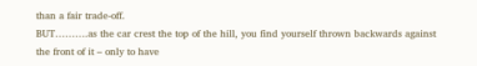than a fair trade-off.
BUT……….as the car crest the top of the hill, you find yourself thrown backwards against the front of it – only to have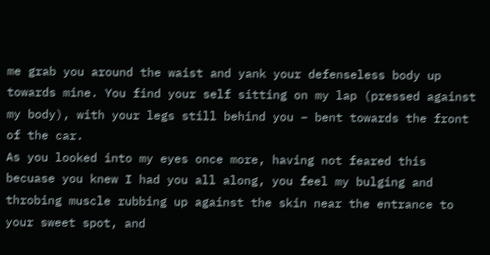me grab you around the waist and yank your defenseless body up towards mine. You find your self sitting on my lap (pressed against my body), with your legs still behind you – bent towards the front of the car.
As you looked into my eyes once more, having not feared this becuase you knew I had you all along, you feel my bulging and throbing muscle rubbing up against the skin near the entrance to your sweet spot, and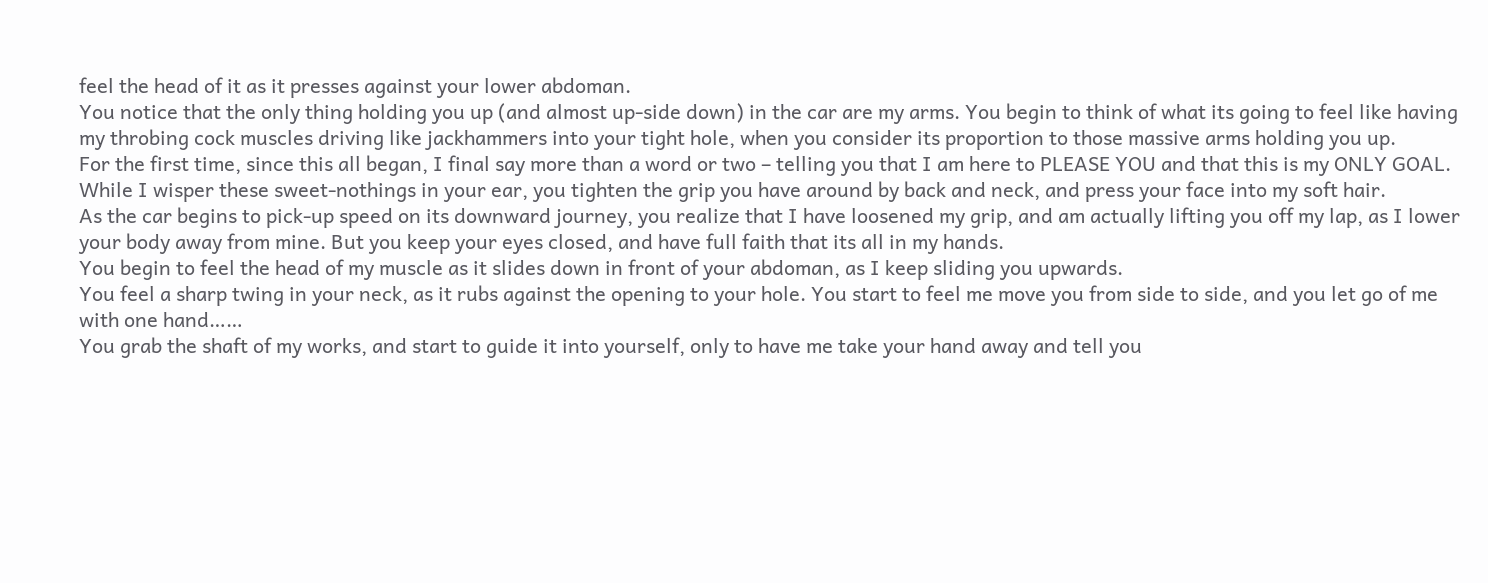feel the head of it as it presses against your lower abdoman.
You notice that the only thing holding you up (and almost up-side down) in the car are my arms. You begin to think of what its going to feel like having my throbing cock muscles driving like jackhammers into your tight hole, when you consider its proportion to those massive arms holding you up.
For the first time, since this all began, I final say more than a word or two – telling you that I am here to PLEASE YOU and that this is my ONLY GOAL. While I wisper these sweet-nothings in your ear, you tighten the grip you have around by back and neck, and press your face into my soft hair.
As the car begins to pick-up speed on its downward journey, you realize that I have loosened my grip, and am actually lifting you off my lap, as I lower your body away from mine. But you keep your eyes closed, and have full faith that its all in my hands.
You begin to feel the head of my muscle as it slides down in front of your abdoman, as I keep sliding you upwards.
You feel a sharp twing in your neck, as it rubs against the opening to your hole. You start to feel me move you from side to side, and you let go of me with one hand……
You grab the shaft of my works, and start to guide it into yourself, only to have me take your hand away and tell you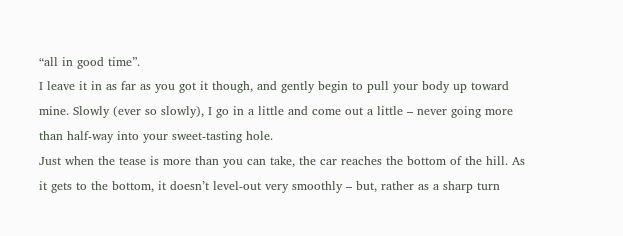“all in good time”.
I leave it in as far as you got it though, and gently begin to pull your body up toward mine. Slowly (ever so slowly), I go in a little and come out a little – never going more than half-way into your sweet-tasting hole.
Just when the tease is more than you can take, the car reaches the bottom of the hill. As it gets to the bottom, it doesn’t level-out very smoothly – but, rather as a sharp turn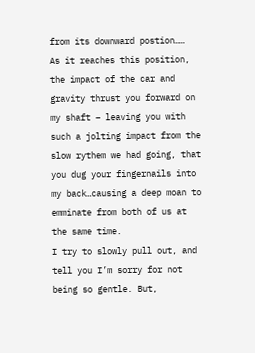from its downward postion……
As it reaches this position, the impact of the car and gravity thrust you forward on my shaft – leaving you with such a jolting impact from the slow rythem we had going, that you dug your fingernails into my back…causing a deep moan to emminate from both of us at the same time.
I try to slowly pull out, and tell you I’m sorry for not being so gentle. But,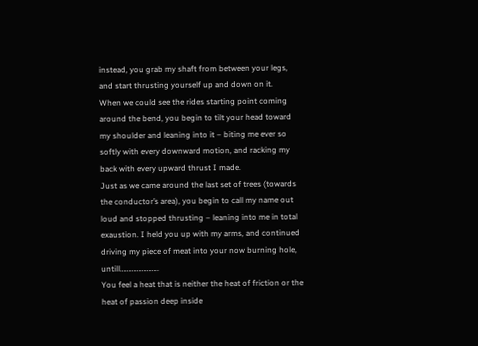instead, you grab my shaft from between your legs, and start thrusting yourself up and down on it.
When we could see the rides starting point coming around the bend, you begin to tilt your head toward my shoulder and leaning into it – biting me ever so softly with every downward motion, and racking my back with every upward thrust I made.
Just as we came around the last set of trees (towards the conductor’s area), you begin to call my name out loud and stopped thrusting – leaning into me in total exaustion. I held you up with my arms, and continued driving my piece of meat into your now burning hole, untill…………………..
You feel a heat that is neither the heat of friction or the heat of passion deep inside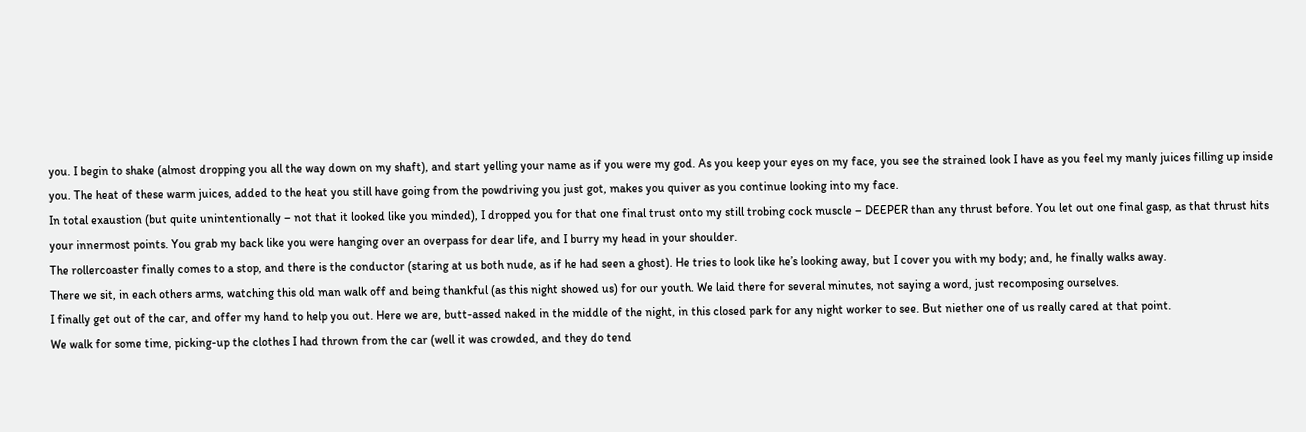you. I begin to shake (almost dropping you all the way down on my shaft), and start yelling your name as if you were my god. As you keep your eyes on my face, you see the strained look I have as you feel my manly juices filling up inside you. The heat of these warm juices, added to the heat you still have going from the powdriving you just got, makes you quiver as you continue looking into my face.
In total exaustion (but quite unintentionally – not that it looked like you minded), I dropped you for that one final trust onto my still trobing cock muscle – DEEPER than any thrust before. You let out one final gasp, as that thrust hits your innermost points. You grab my back like you were hanging over an overpass for dear life, and I burry my head in your shoulder.
The rollercoaster finally comes to a stop, and there is the conductor (staring at us both nude, as if he had seen a ghost). He tries to look like he’s looking away, but I cover you with my body; and, he finally walks away.
There we sit, in each others arms, watching this old man walk off and being thankful (as this night showed us) for our youth. We laid there for several minutes, not saying a word, just recomposing ourselves.
I finally get out of the car, and offer my hand to help you out. Here we are, butt-assed naked in the middle of the night, in this closed park for any night worker to see. But niether one of us really cared at that point.
We walk for some time, picking-up the clothes I had thrown from the car (well it was crowded, and they do tend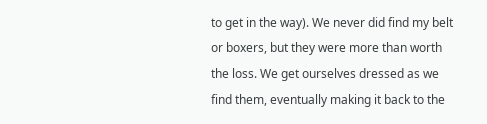to get in the way). We never did find my belt or boxers, but they were more than worth the loss. We get ourselves dressed as we find them, eventually making it back to the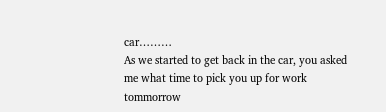car………
As we started to get back in the car, you asked me what time to pick you up for work tommorrow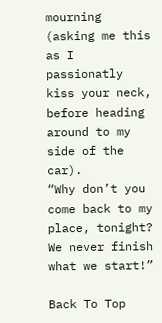mourning (asking me this as I passionatly kiss your neck, before heading around to my side of the car).
“Why don’t you come back to my place, tonight? We never finish what we start!”

Back To Top